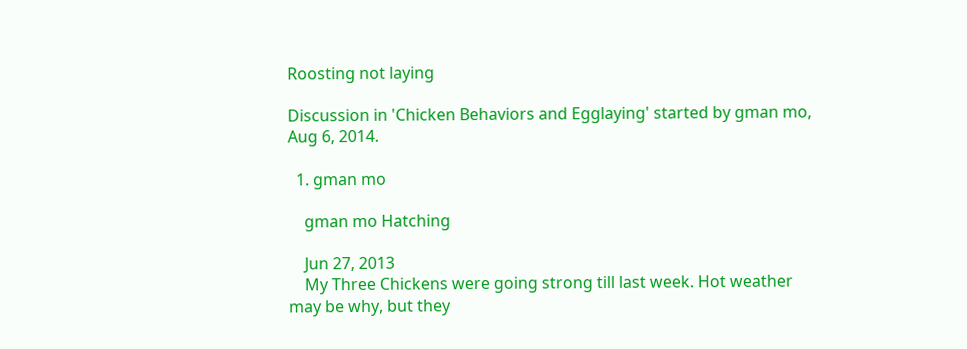Roosting not laying

Discussion in 'Chicken Behaviors and Egglaying' started by gman mo, Aug 6, 2014.

  1. gman mo

    gman mo Hatching

    Jun 27, 2013
    My Three Chickens were going strong till last week. Hot weather may be why, but they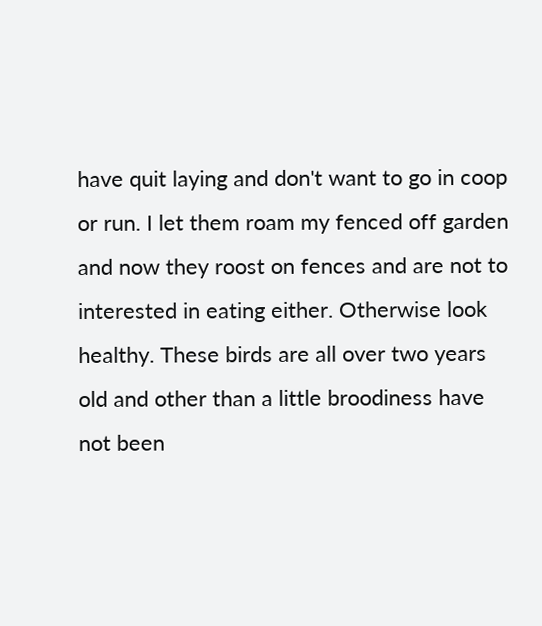have quit laying and don't want to go in coop or run. I let them roam my fenced off garden and now they roost on fences and are not to interested in eating either. Otherwise look healthy. These birds are all over two years old and other than a little broodiness have not been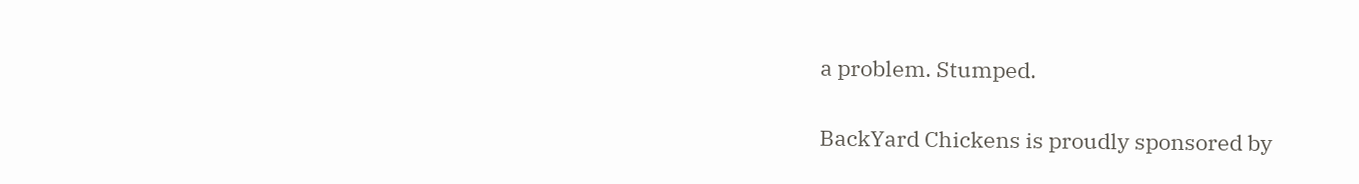a problem. Stumped.

BackYard Chickens is proudly sponsored by